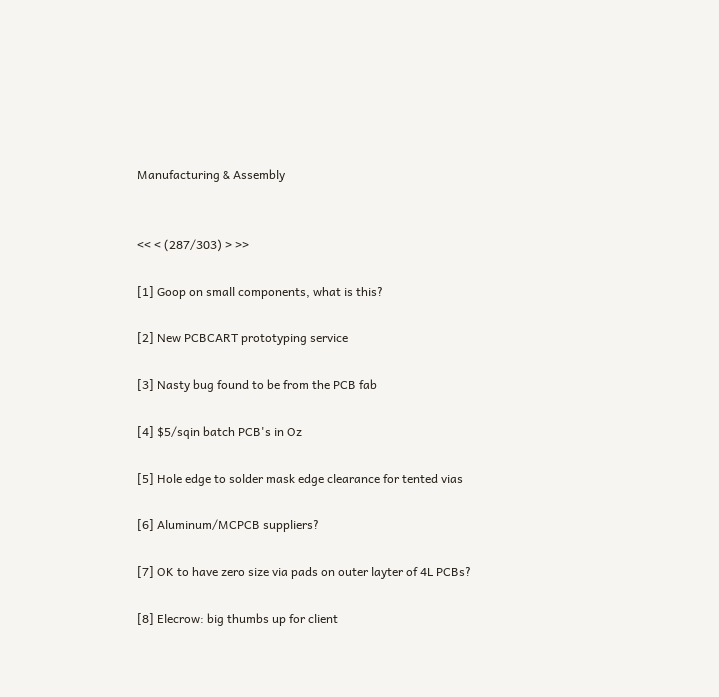Manufacturing & Assembly


<< < (287/303) > >>

[1] Goop on small components, what is this?

[2] New PCBCART prototyping service

[3] Nasty bug found to be from the PCB fab

[4] $5/sqin batch PCB's in Oz

[5] Hole edge to solder mask edge clearance for tented vias

[6] Aluminum/MCPCB suppliers?

[7] OK to have zero size via pads on outer layter of 4L PCBs?

[8] Elecrow: big thumbs up for client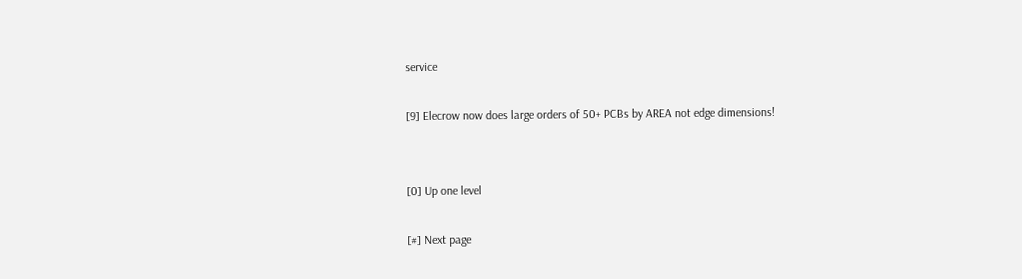service

[9] Elecrow now does large orders of 50+ PCBs by AREA not edge dimensions!


[0] Up one level

[#] Next page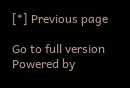[*] Previous page

Go to full version
Powered by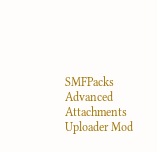SMFPacks Advanced Attachments Uploader Mod